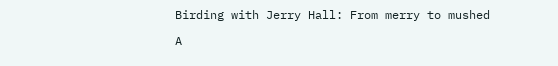Birding with Jerry Hall: From merry to mushed

A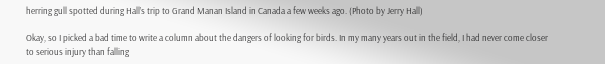herring gull spotted during Hall’s trip to Grand Manan Island in Canada a few weeks ago. (Photo by Jerry Hall)

Okay, so I picked a bad time to write a column about the dangers of looking for birds. In my many years out in the field, I had never come closer to serious injury than falling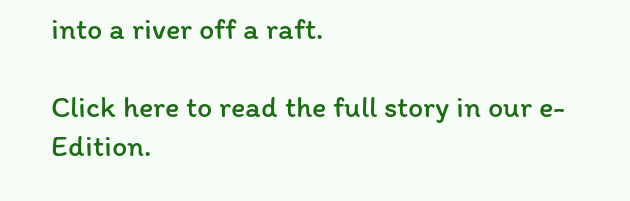into a river off a raft.

Click here to read the full story in our e-Edition.